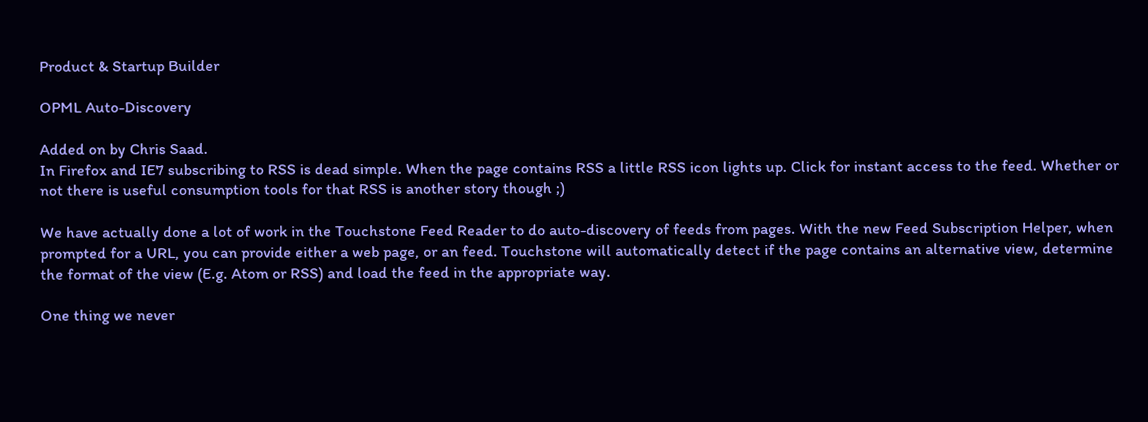Product & Startup Builder

OPML Auto-Discovery

Added on by Chris Saad.
In Firefox and IE7 subscribing to RSS is dead simple. When the page contains RSS a little RSS icon lights up. Click for instant access to the feed. Whether or not there is useful consumption tools for that RSS is another story though ;)

We have actually done a lot of work in the Touchstone Feed Reader to do auto-discovery of feeds from pages. With the new Feed Subscription Helper, when prompted for a URL, you can provide either a web page, or an feed. Touchstone will automatically detect if the page contains an alternative view, determine the format of the view (E.g. Atom or RSS) and load the feed in the appropriate way.

One thing we never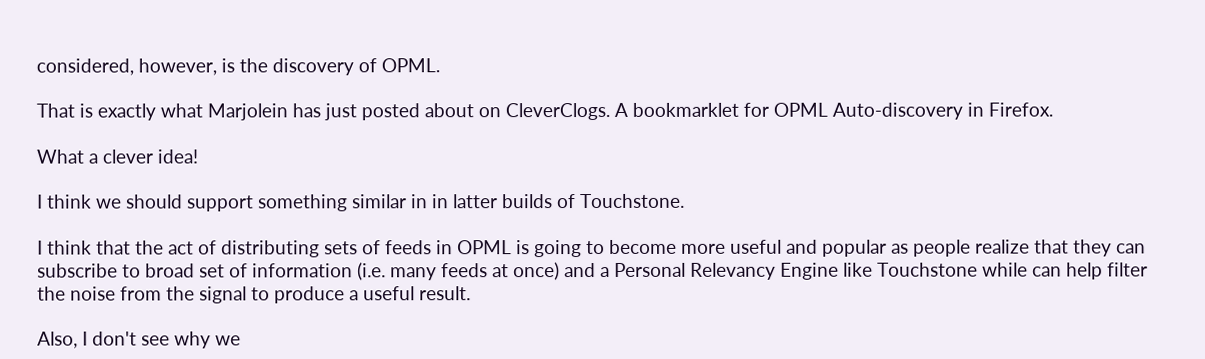considered, however, is the discovery of OPML.

That is exactly what Marjolein has just posted about on CleverClogs. A bookmarklet for OPML Auto-discovery in Firefox.

What a clever idea!

I think we should support something similar in in latter builds of Touchstone.

I think that the act of distributing sets of feeds in OPML is going to become more useful and popular as people realize that they can subscribe to broad set of information (i.e. many feeds at once) and a Personal Relevancy Engine like Touchstone while can help filter the noise from the signal to produce a useful result.

Also, I don't see why we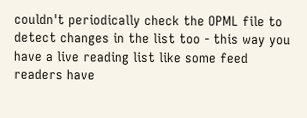couldn't periodically check the OPML file to detect changes in the list too - this way you have a live reading list like some feed readers have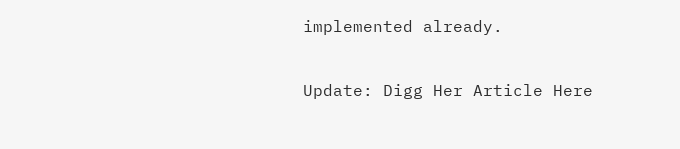implemented already.

Update: Digg Her Article Here